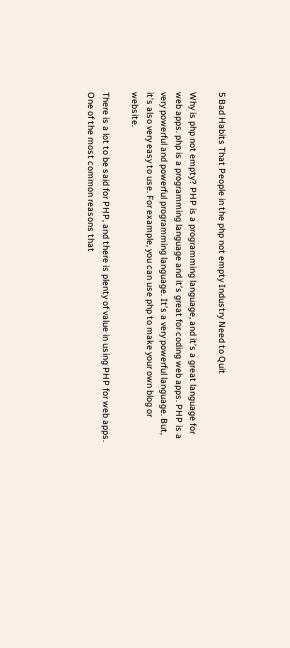5 Bad Habits That People in the php not empty Industry Need to Quit

Why is php not empty? PHP is a programming language, and it’s a great language for web apps. php is a programming language and it’s great for coding web apps. PHP is a very powerful and powerful programming language. It’s a very powerful language. But, it’s also very easy to use. For example, you can use php to make your own blog or website.

There is a lot to be said for PHP, and there is plenty of value in using PHP for web apps. One of the most common reasons that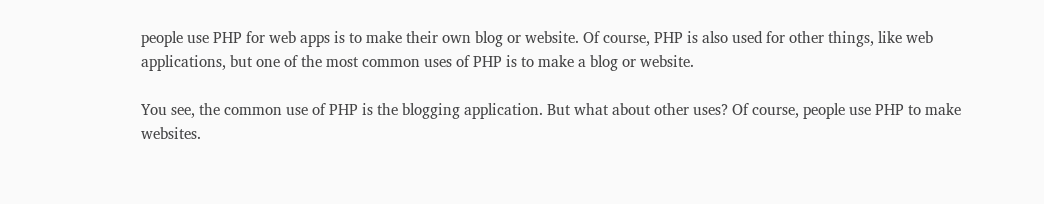people use PHP for web apps is to make their own blog or website. Of course, PHP is also used for other things, like web applications, but one of the most common uses of PHP is to make a blog or website.

You see, the common use of PHP is the blogging application. But what about other uses? Of course, people use PHP to make websites.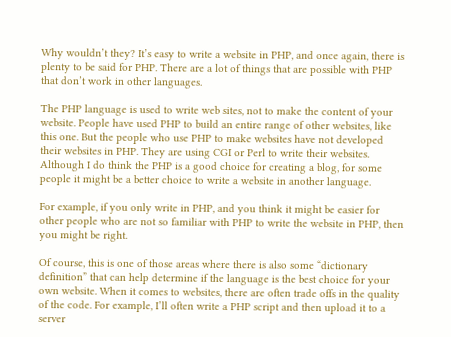Why wouldn’t they? It’s easy to write a website in PHP, and once again, there is plenty to be said for PHP. There are a lot of things that are possible with PHP that don’t work in other languages.

The PHP language is used to write web sites, not to make the content of your website. People have used PHP to build an entire range of other websites, like this one. But the people who use PHP to make websites have not developed their websites in PHP. They are using CGI or Perl to write their websites. Although I do think the PHP is a good choice for creating a blog, for some people it might be a better choice to write a website in another language.

For example, if you only write in PHP, and you think it might be easier for other people who are not so familiar with PHP to write the website in PHP, then you might be right.

Of course, this is one of those areas where there is also some “dictionary definition” that can help determine if the language is the best choice for your own website. When it comes to websites, there are often trade offs in the quality of the code. For example, I’ll often write a PHP script and then upload it to a server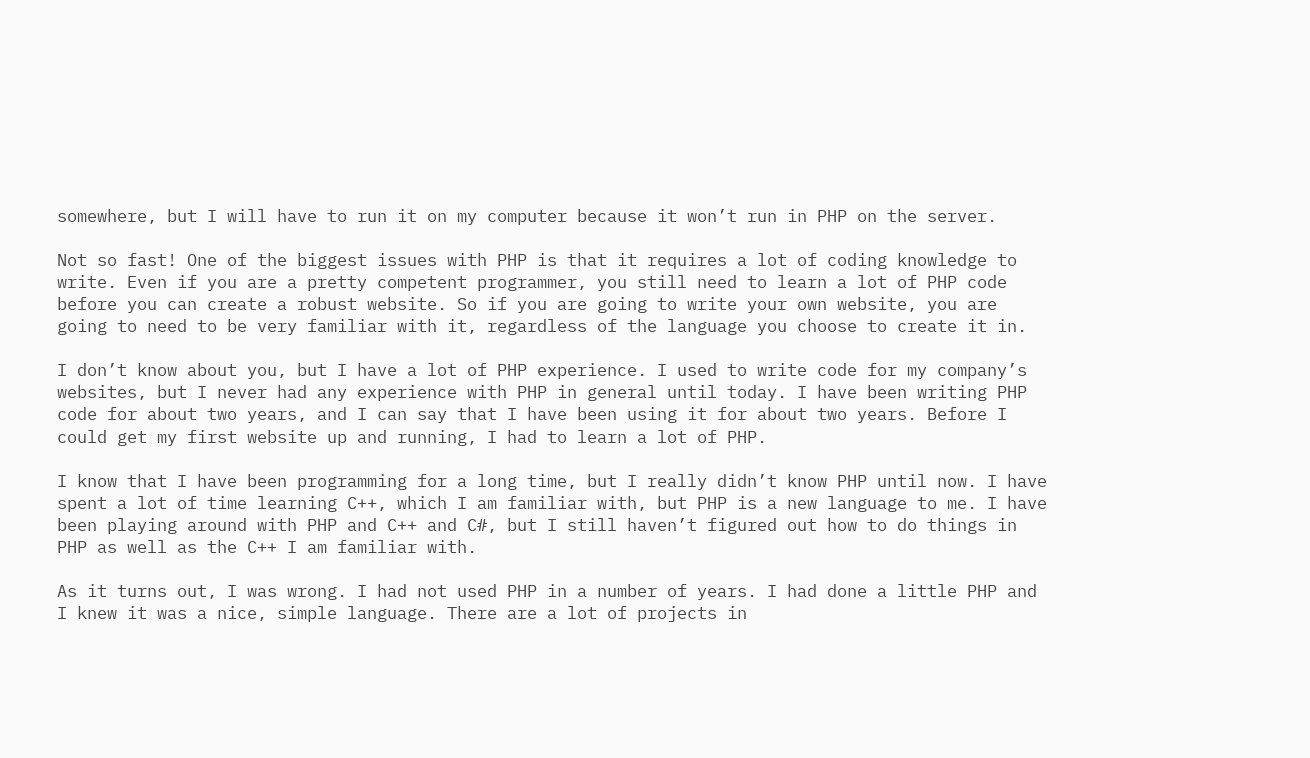somewhere, but I will have to run it on my computer because it won’t run in PHP on the server.

Not so fast! One of the biggest issues with PHP is that it requires a lot of coding knowledge to write. Even if you are a pretty competent programmer, you still need to learn a lot of PHP code before you can create a robust website. So if you are going to write your own website, you are going to need to be very familiar with it, regardless of the language you choose to create it in.

I don’t know about you, but I have a lot of PHP experience. I used to write code for my company’s websites, but I never had any experience with PHP in general until today. I have been writing PHP code for about two years, and I can say that I have been using it for about two years. Before I could get my first website up and running, I had to learn a lot of PHP.

I know that I have been programming for a long time, but I really didn’t know PHP until now. I have spent a lot of time learning C++, which I am familiar with, but PHP is a new language to me. I have been playing around with PHP and C++ and C#, but I still haven’t figured out how to do things in PHP as well as the C++ I am familiar with.

As it turns out, I was wrong. I had not used PHP in a number of years. I had done a little PHP and I knew it was a nice, simple language. There are a lot of projects in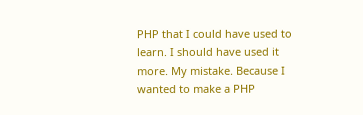PHP that I could have used to learn. I should have used it more. My mistake. Because I wanted to make a PHP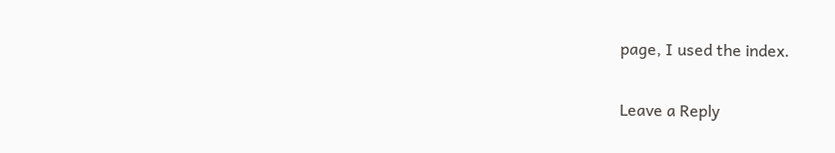page, I used the index.

Leave a Reply